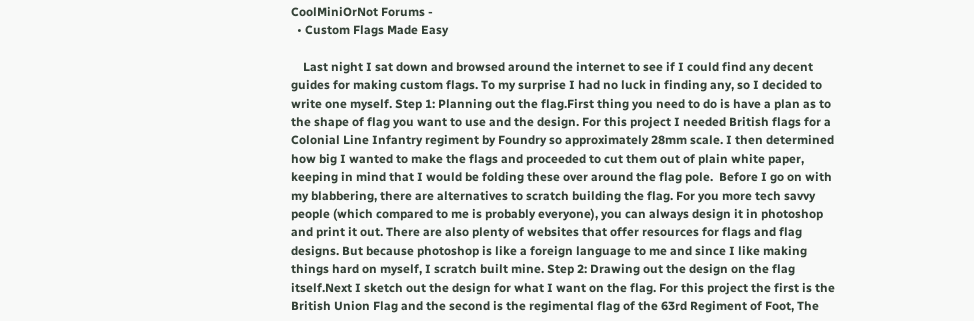CoolMiniOrNot Forums -
  • Custom Flags Made Easy

    Last night I sat down and browsed around the internet to see if I could find any decent guides for making custom flags. To my surprise I had no luck in finding any, so I decided to write one myself. Step 1: Planning out the flag.First thing you need to do is have a plan as to the shape of flag you want to use and the design. For this project I needed British flags for a Colonial Line Infantry regiment by Foundry so approximately 28mm scale. I then determined how big I wanted to make the flags and proceeded to cut them out of plain white paper, keeping in mind that I would be folding these over around the flag pole.  Before I go on with my blabbering, there are alternatives to scratch building the flag. For you more tech savvy people (which compared to me is probably everyone), you can always design it in photoshop and print it out. There are also plenty of websites that offer resources for flags and flag designs. But because photoshop is like a foreign language to me and since I like making things hard on myself, I scratch built mine. Step 2: Drawing out the design on the flag itself.Next I sketch out the design for what I want on the flag. For this project the first is the British Union Flag and the second is the regimental flag of the 63rd Regiment of Foot, The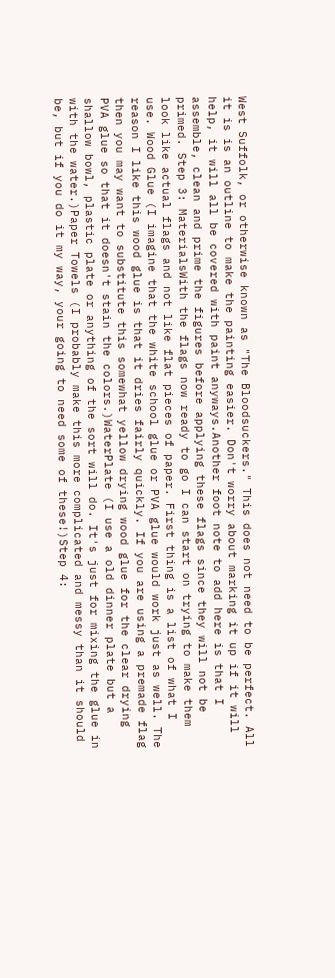West Suffolk, or otherwise known as "The Bloodsuckers." This does not need to be perfect. All it is is an outline to make the painting easier. Don't worry about marking it up if it will help, it will all be covered with paint anyways.Another foot note to add here is that I assemble, clean and prime the figures before applying these flags since they will not be primed. Step 3: MaterialsWith the flags now ready to go I can start on trying to make them look like actual flags and not like flat pieces of paper. First thing is a list of what I use. Wood Glue (I imagine that the white school glue or PVA glue would work just as well. The reason I like this wood glue is that it dries fairly quickly. If you are using a premade flag then you may want to substitute this somewhat yellow drying wood glue for the clear drying PVA glue so that it doesn't stain the colors.)WaterPlate (I use a old dinner plate but a shallow bowl, plastic plate or anything of the sort will do. It's just for mixing the glue in with the water.)Paper Towels (I probably make this more complicated and messy than it should be, but if you do it my way, your going to need some of these!)Step 4: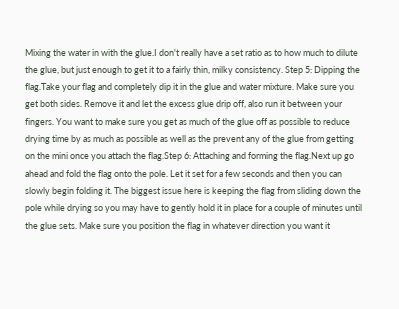Mixing the water in with the glue.I don't really have a set ratio as to how much to dilute the glue, but just enough to get it to a fairly thin, milky consistency. Step 5: Dipping the flag.Take your flag and completely dip it in the glue and water mixture. Make sure you get both sides. Remove it and let the excess glue drip off, also run it between your fingers. You want to make sure you get as much of the glue off as possible to reduce drying time by as much as possible as well as the prevent any of the glue from getting on the mini once you attach the flag.Step 6: Attaching and forming the flag.Next up go ahead and fold the flag onto the pole. Let it set for a few seconds and then you can slowly begin folding it. The biggest issue here is keeping the flag from sliding down the pole while drying so you may have to gently hold it in place for a couple of minutes until the glue sets. Make sure you position the flag in whatever direction you want it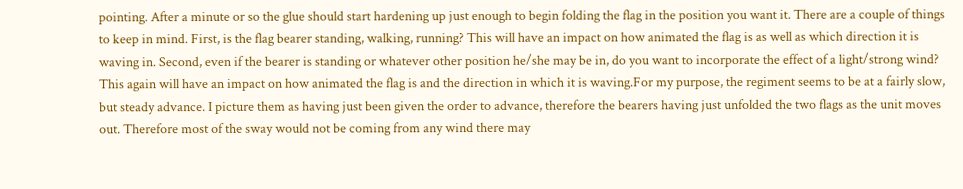pointing. After a minute or so the glue should start hardening up just enough to begin folding the flag in the position you want it. There are a couple of things to keep in mind. First, is the flag bearer standing, walking, running? This will have an impact on how animated the flag is as well as which direction it is waving in. Second, even if the bearer is standing or whatever other position he/she may be in, do you want to incorporate the effect of a light/strong wind? This again will have an impact on how animated the flag is and the direction in which it is waving.For my purpose, the regiment seems to be at a fairly slow, but steady advance. I picture them as having just been given the order to advance, therefore the bearers having just unfolded the two flags as the unit moves out. Therefore most of the sway would not be coming from any wind there may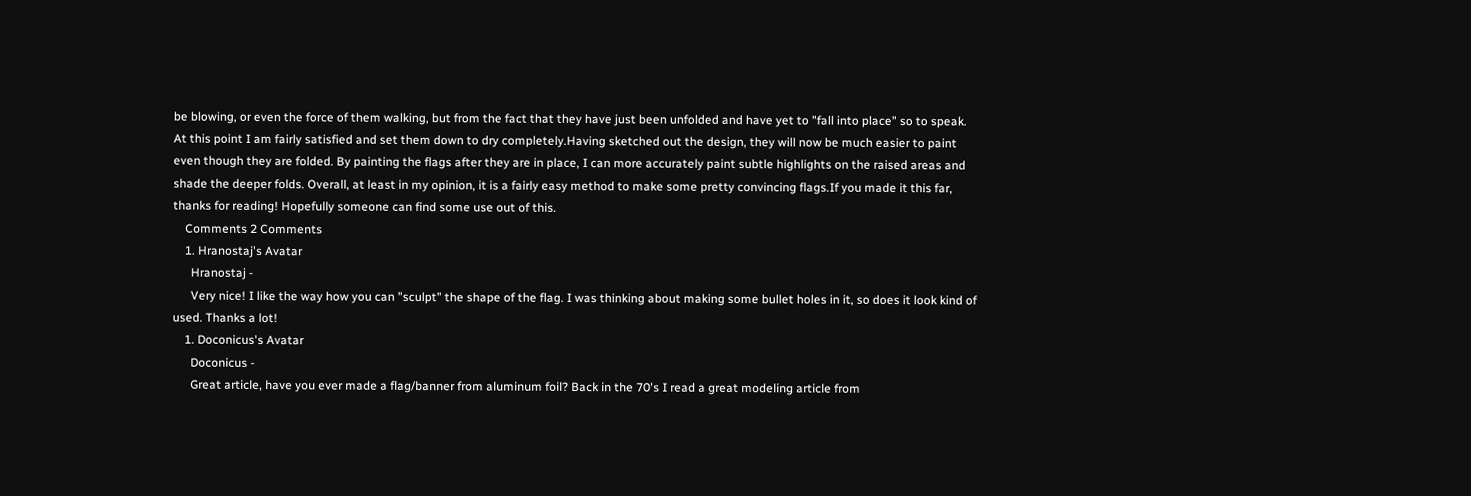be blowing, or even the force of them walking, but from the fact that they have just been unfolded and have yet to "fall into place" so to speak. At this point I am fairly satisfied and set them down to dry completely.Having sketched out the design, they will now be much easier to paint even though they are folded. By painting the flags after they are in place, I can more accurately paint subtle highlights on the raised areas and shade the deeper folds. Overall, at least in my opinion, it is a fairly easy method to make some pretty convincing flags.If you made it this far, thanks for reading! Hopefully someone can find some use out of this.
    Comments 2 Comments
    1. Hranostaj's Avatar
      Hranostaj -
      Very nice! I like the way how you can "sculpt" the shape of the flag. I was thinking about making some bullet holes in it, so does it look kind of used. Thanks a lot!
    1. Doconicus's Avatar
      Doconicus -
      Great article, have you ever made a flag/banner from aluminum foil? Back in the 70's I read a great modeling article from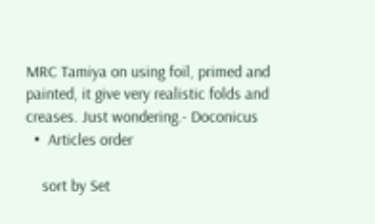MRC Tamiya on using foil, primed and painted, it give very realistic folds and creases. Just wondering.- Doconicus
  •  Articles order

    sort by Set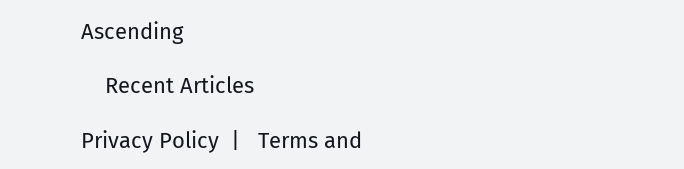Ascending

    Recent Articles

Privacy Policy  |   Terms and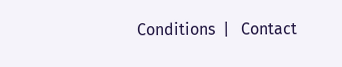Conditions  |   Contact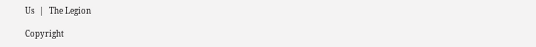Us  |   The Legion

Copyright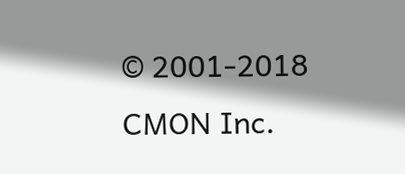© 2001-2018 CMON Inc.